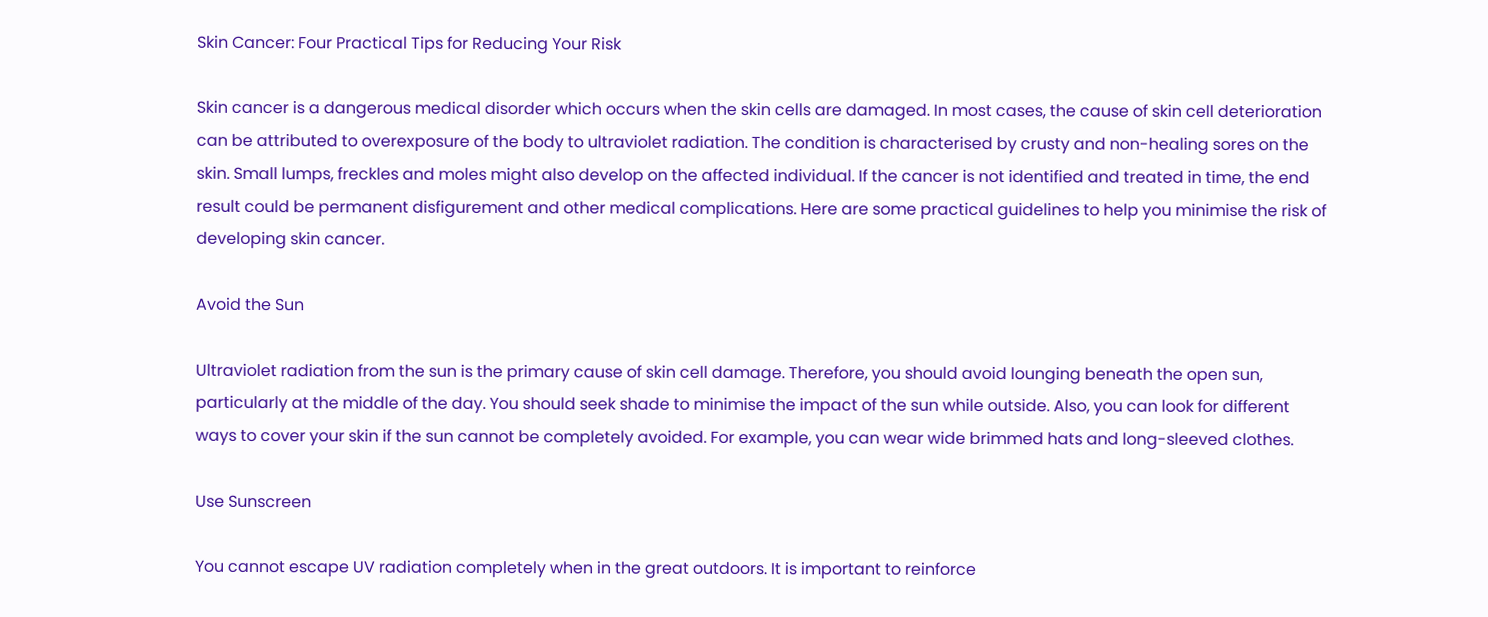Skin Cancer: Four Practical Tips for Reducing Your Risk

Skin cancer is a dangerous medical disorder which occurs when the skin cells are damaged. In most cases, the cause of skin cell deterioration can be attributed to overexposure of the body to ultraviolet radiation. The condition is characterised by crusty and non-healing sores on the skin. Small lumps, freckles and moles might also develop on the affected individual. If the cancer is not identified and treated in time, the end result could be permanent disfigurement and other medical complications. Here are some practical guidelines to help you minimise the risk of developing skin cancer.

Avoid the Sun

Ultraviolet radiation from the sun is the primary cause of skin cell damage. Therefore, you should avoid lounging beneath the open sun, particularly at the middle of the day. You should seek shade to minimise the impact of the sun while outside. Also, you can look for different ways to cover your skin if the sun cannot be completely avoided. For example, you can wear wide brimmed hats and long-sleeved clothes.

Use Sunscreen

You cannot escape UV radiation completely when in the great outdoors. It is important to reinforce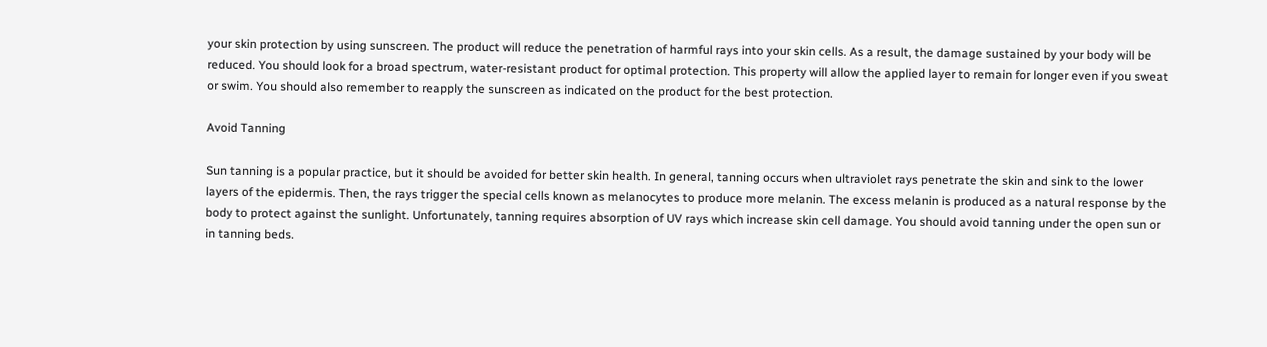your skin protection by using sunscreen. The product will reduce the penetration of harmful rays into your skin cells. As a result, the damage sustained by your body will be reduced. You should look for a broad spectrum, water-resistant product for optimal protection. This property will allow the applied layer to remain for longer even if you sweat or swim. You should also remember to reapply the sunscreen as indicated on the product for the best protection.

Avoid Tanning

Sun tanning is a popular practice, but it should be avoided for better skin health. In general, tanning occurs when ultraviolet rays penetrate the skin and sink to the lower layers of the epidermis. Then, the rays trigger the special cells known as melanocytes to produce more melanin. The excess melanin is produced as a natural response by the body to protect against the sunlight. Unfortunately, tanning requires absorption of UV rays which increase skin cell damage. You should avoid tanning under the open sun or in tanning beds.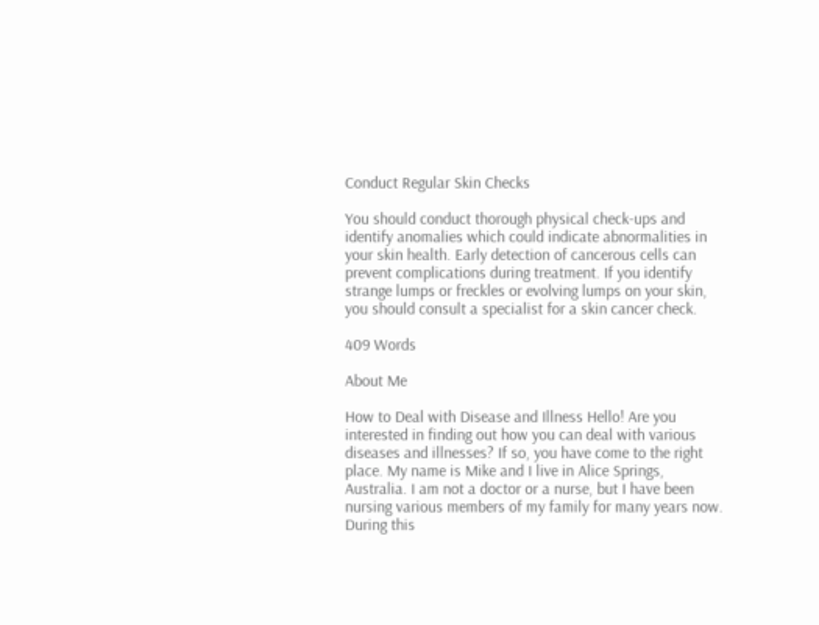Conduct Regular Skin Checks

You should conduct thorough physical check-ups and identify anomalies which could indicate abnormalities in your skin health. Early detection of cancerous cells can prevent complications during treatment. If you identify strange lumps or freckles or evolving lumps on your skin, you should consult a specialist for a skin cancer check.

409 Words

About Me

How to Deal with Disease and Illness Hello! Are you interested in finding out how you can deal with various diseases and illnesses? If so, you have come to the right place. My name is Mike and I live in Alice Springs, Australia. I am not a doctor or a nurse, but I have been nursing various members of my family for many years now. During this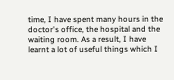time, I have spent many hours in the doctor's office, the hospital and the waiting room. As a result, I have learnt a lot of useful things which I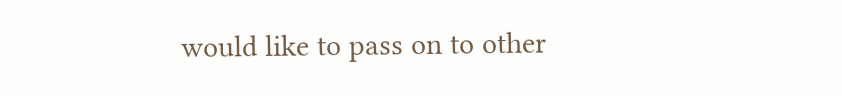would like to pass on to other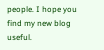people. I hope you find my new blog useful.